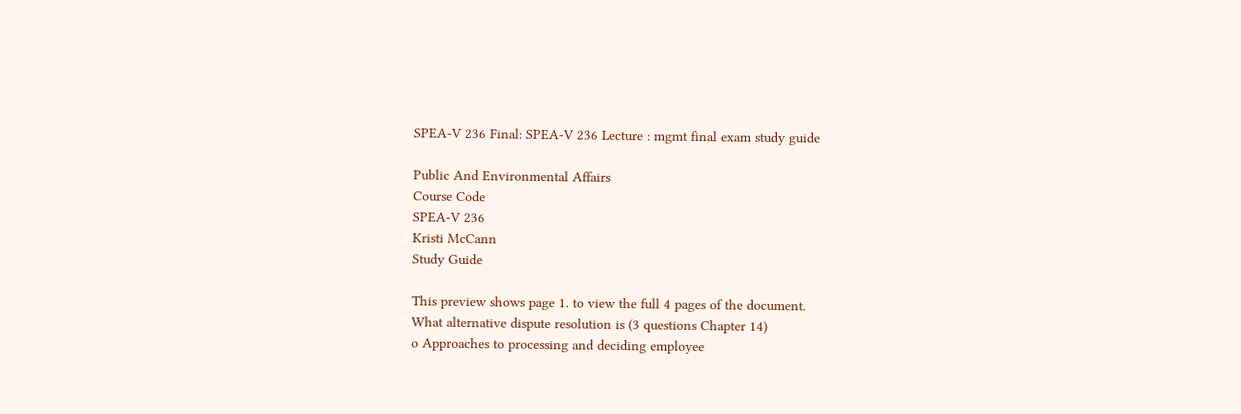SPEA-V 236 Final: SPEA-V 236 Lecture : mgmt final exam study guide

Public And Environmental Affairs
Course Code
SPEA-V 236
Kristi McCann
Study Guide

This preview shows page 1. to view the full 4 pages of the document.
What alternative dispute resolution is (3 questions Chapter 14)
o Approaches to processing and deciding employee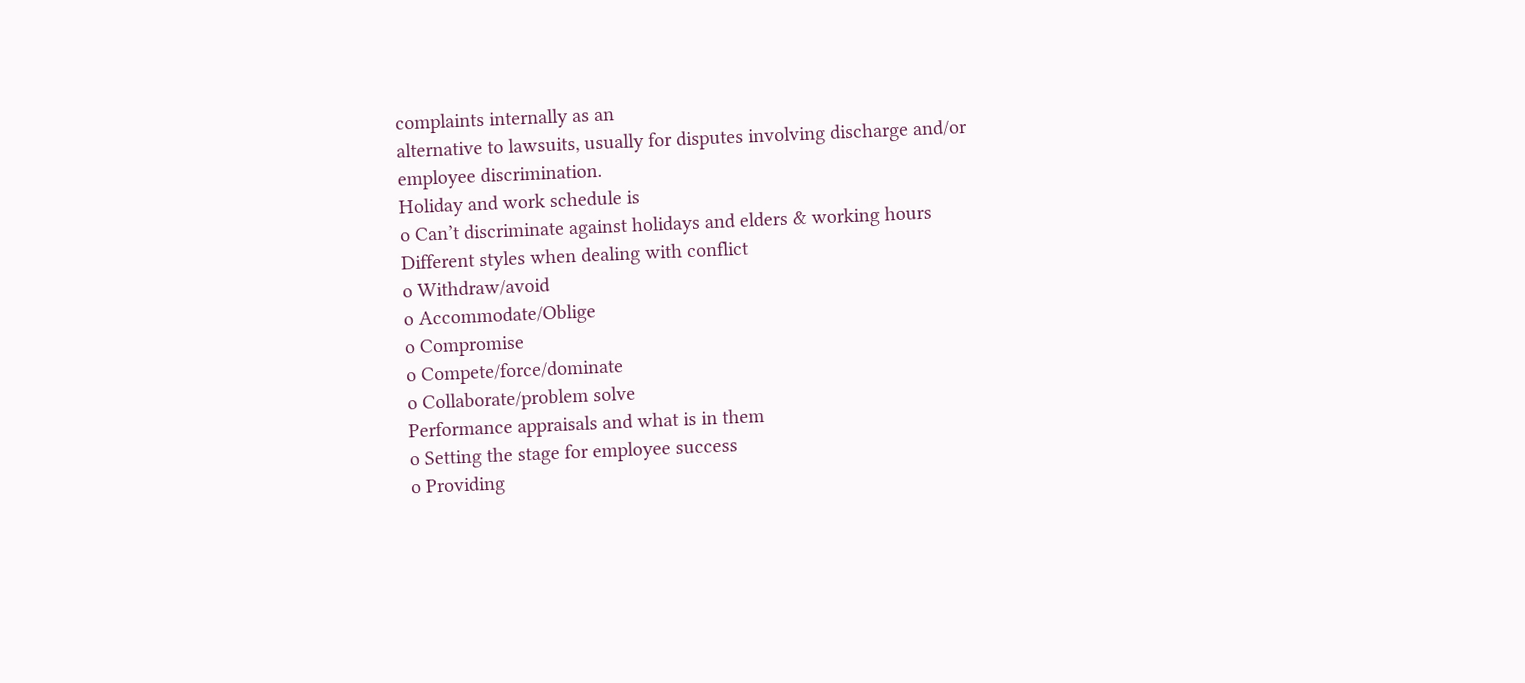complaints internally as an
alternative to lawsuits, usually for disputes involving discharge and/or
employee discrimination.
Holiday and work schedule is
o Can’t discriminate against holidays and elders & working hours
Different styles when dealing with conflict
o Withdraw/avoid
o Accommodate/Oblige
o Compromise
o Compete/force/dominate
o Collaborate/problem solve
Performance appraisals and what is in them
o Setting the stage for employee success
o Providing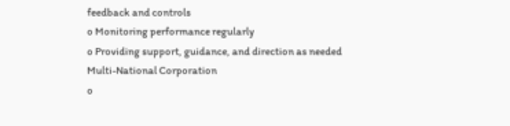feedback and controls
o Monitoring performance regularly
o Providing support, guidance, and direction as needed
Multi-National Corporation
o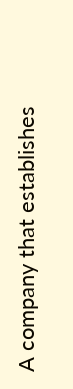A company that establishes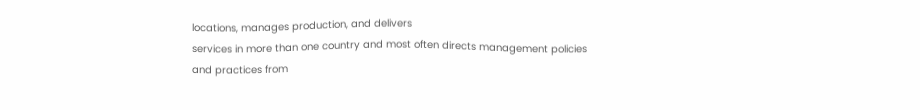locations, manages production, and delivers
services in more than one country and most often directs management policies
and practices from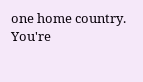one home country.
You're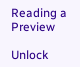Reading a Preview

Unlock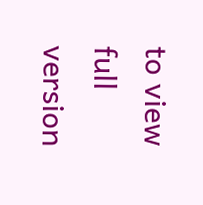to view full version